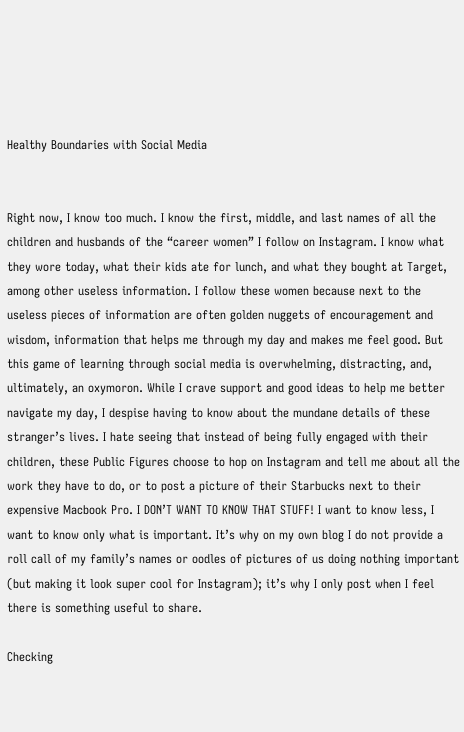Healthy Boundaries with Social Media


Right now, I know too much. I know the first, middle, and last names of all the children and husbands of the “career women” I follow on Instagram. I know what they wore today, what their kids ate for lunch, and what they bought at Target, among other useless information. I follow these women because next to the useless pieces of information are often golden nuggets of encouragement and wisdom, information that helps me through my day and makes me feel good. But this game of learning through social media is overwhelming, distracting, and, ultimately, an oxymoron. While I crave support and good ideas to help me better navigate my day, I despise having to know about the mundane details of these stranger’s lives. I hate seeing that instead of being fully engaged with their children, these Public Figures choose to hop on Instagram and tell me about all the work they have to do, or to post a picture of their Starbucks next to their expensive Macbook Pro. I DON’T WANT TO KNOW THAT STUFF! I want to know less, I want to know only what is important. It’s why on my own blog I do not provide a roll call of my family’s names or oodles of pictures of us doing nothing important (but making it look super cool for Instagram); it’s why I only post when I feel there is something useful to share.

Checking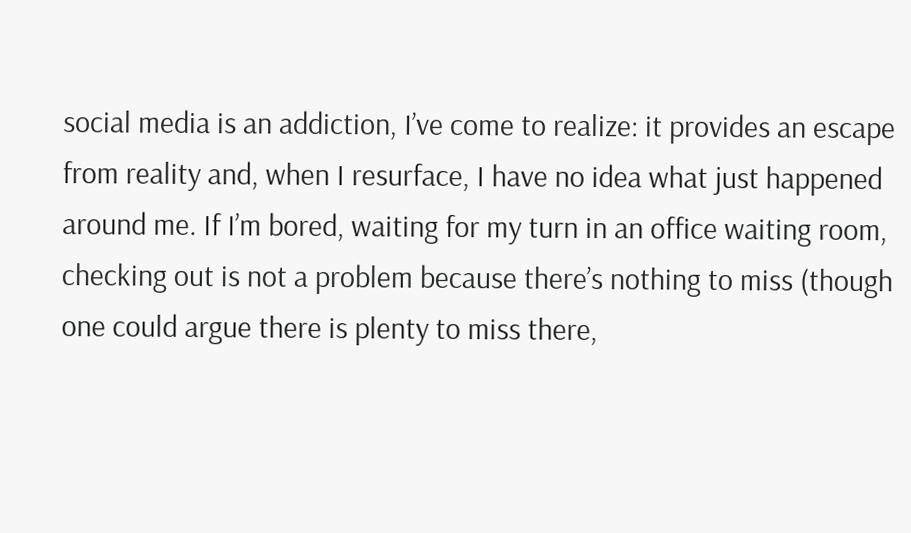social media is an addiction, I’ve come to realize: it provides an escape from reality and, when I resurface, I have no idea what just happened around me. If I’m bored, waiting for my turn in an office waiting room, checking out is not a problem because there’s nothing to miss (though one could argue there is plenty to miss there,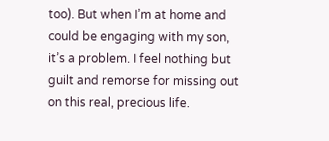too). But when I’m at home and could be engaging with my son, it’s a problem. I feel nothing but guilt and remorse for missing out on this real, precious life.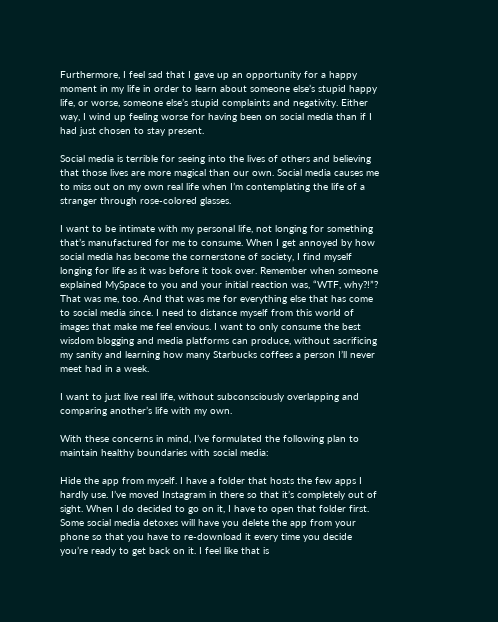Furthermore, I feel sad that I gave up an opportunity for a happy moment in my life in order to learn about someone else’s stupid happy life, or worse, someone else’s stupid complaints and negativity. Either way, I wind up feeling worse for having been on social media than if I had just chosen to stay present.

Social media is terrible for seeing into the lives of others and believing that those lives are more magical than our own. Social media causes me to miss out on my own real life when I’m contemplating the life of a stranger through rose-colored glasses.

I want to be intimate with my personal life, not longing for something that’s manufactured for me to consume. When I get annoyed by how social media has become the cornerstone of society, I find myself longing for life as it was before it took over. Remember when someone explained MySpace to you and your initial reaction was, “WTF, why?!”? That was me, too. And that was me for everything else that has come to social media since. I need to distance myself from this world of images that make me feel envious. I want to only consume the best wisdom blogging and media platforms can produce, without sacrificing my sanity and learning how many Starbucks coffees a person I’ll never meet had in a week.

I want to just live real life, without subconsciously overlapping and comparing another’s life with my own.

With these concerns in mind, I’ve formulated the following plan to maintain healthy boundaries with social media:

Hide the app from myself. I have a folder that hosts the few apps I hardly use. I’ve moved Instagram in there so that it’s completely out of sight. When I do decided to go on it, I have to open that folder first. Some social media detoxes will have you delete the app from your phone so that you have to re-download it every time you decide you’re ready to get back on it. I feel like that is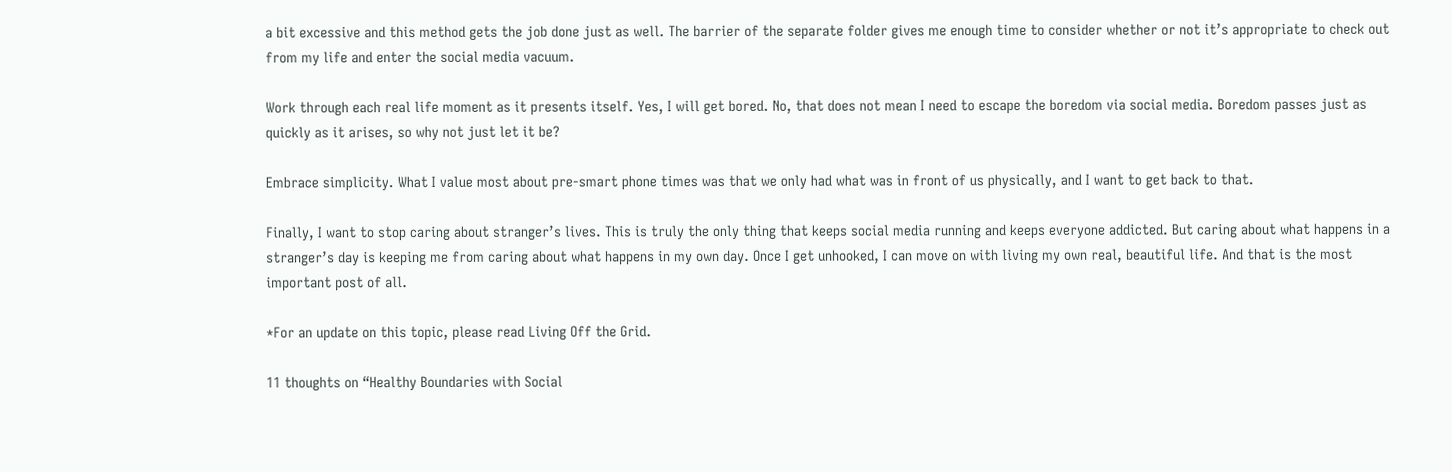a bit excessive and this method gets the job done just as well. The barrier of the separate folder gives me enough time to consider whether or not it’s appropriate to check out from my life and enter the social media vacuum.

Work through each real life moment as it presents itself. Yes, I will get bored. No, that does not mean I need to escape the boredom via social media. Boredom passes just as quickly as it arises, so why not just let it be?

Embrace simplicity. What I value most about pre-smart phone times was that we only had what was in front of us physically, and I want to get back to that.

Finally, I want to stop caring about stranger’s lives. This is truly the only thing that keeps social media running and keeps everyone addicted. But caring about what happens in a stranger’s day is keeping me from caring about what happens in my own day. Once I get unhooked, I can move on with living my own real, beautiful life. And that is the most important post of all.

*For an update on this topic, please read Living Off the Grid.

11 thoughts on “Healthy Boundaries with Social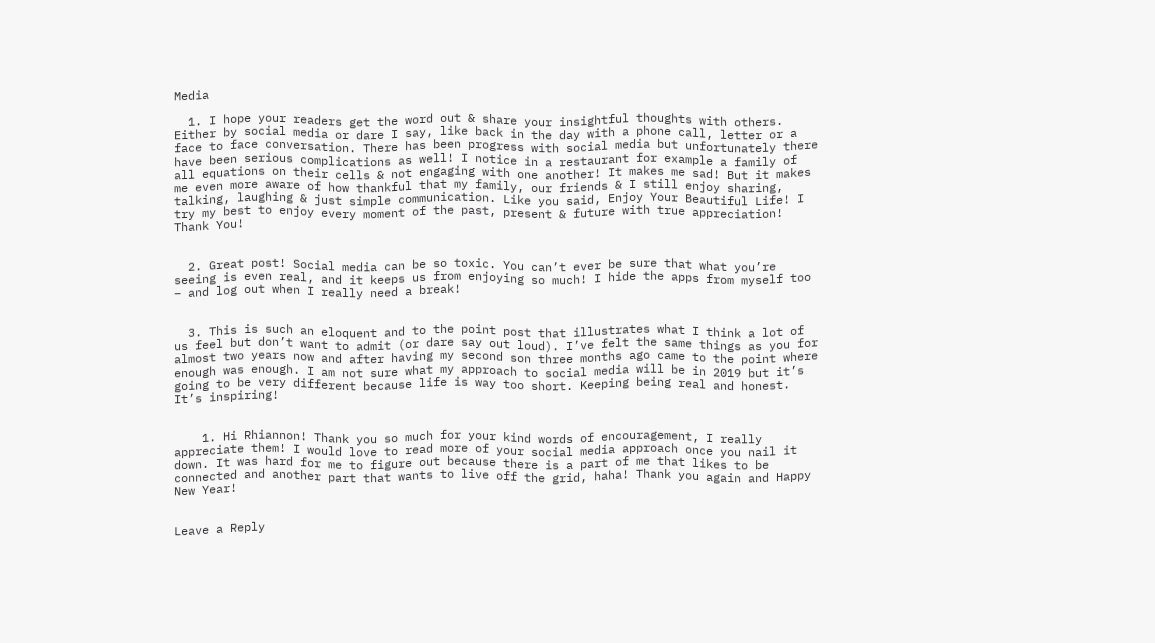Media

  1. I hope your readers get the word out & share your insightful thoughts with others. Either by social media or dare I say, like back in the day with a phone call, letter or a face to face conversation. There has been progress with social media but unfortunately there have been serious complications as well! I notice in a restaurant for example a family of all equations on their cells & not engaging with one another! It makes me sad! But it makes me even more aware of how thankful that my family, our friends & I still enjoy sharing, talking, laughing & just simple communication. Like you said, Enjoy Your Beautiful Life! I try my best to enjoy every moment of the past, present & future with true appreciation! Thank You!


  2. Great post! Social media can be so toxic. You can’t ever be sure that what you’re seeing is even real, and it keeps us from enjoying so much! I hide the apps from myself too – and log out when I really need a break!


  3. This is such an eloquent and to the point post that illustrates what I think a lot of us feel but don’t want to admit (or dare say out loud). I’ve felt the same things as you for almost two years now and after having my second son three months ago came to the point where enough was enough. I am not sure what my approach to social media will be in 2019 but it’s going to be very different because life is way too short. Keeping being real and honest. It’s inspiring!


    1. Hi Rhiannon! Thank you so much for your kind words of encouragement, I really appreciate them! I would love to read more of your social media approach once you nail it down. It was hard for me to figure out because there is a part of me that likes to be connected and another part that wants to live off the grid, haha! Thank you again and Happy New Year!


Leave a Reply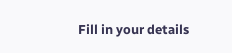Fill in your details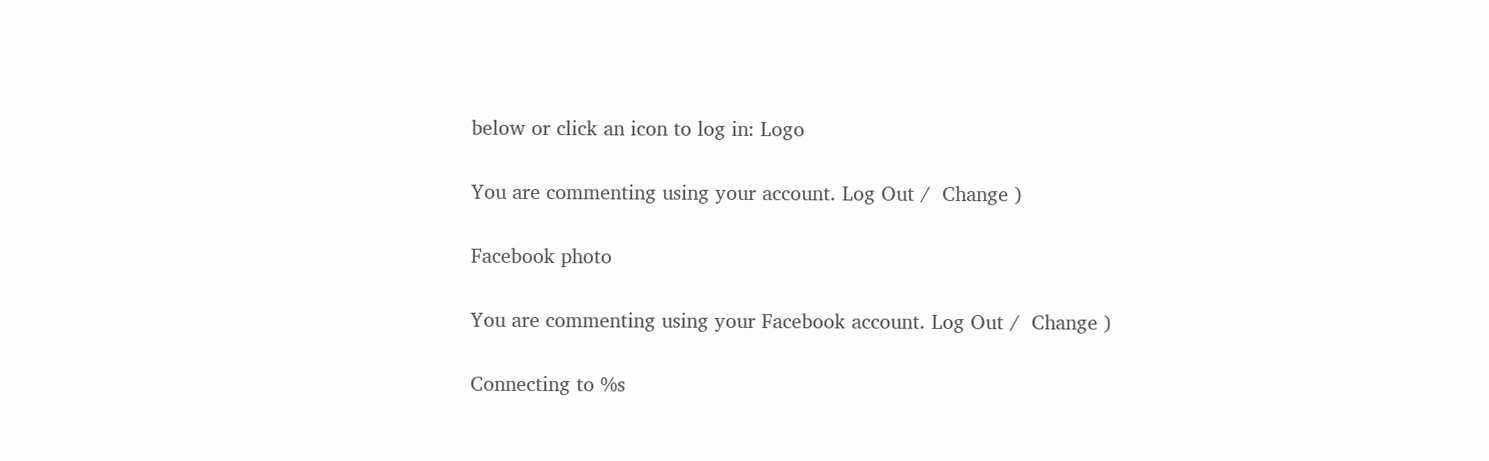below or click an icon to log in: Logo

You are commenting using your account. Log Out /  Change )

Facebook photo

You are commenting using your Facebook account. Log Out /  Change )

Connecting to %s